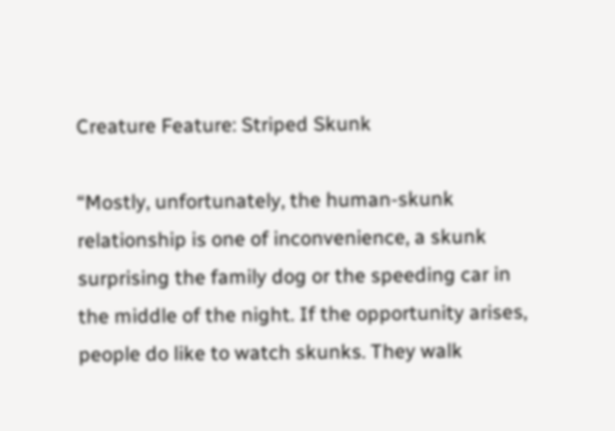Creature Feature: Striped Skunk

“Mostly, unfortunately, the human-skunk relationship is one of inconvenience, a skunk surprising the family dog or the speeding car in the middle of the night. If the opportunity arises, people do like to watch skunks. They walk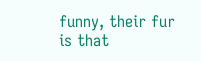funny, their fur is that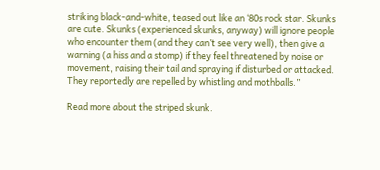striking black-and-white, teased out like an ‘80s rock star. Skunks are cute. Skunks (experienced skunks, anyway) will ignore people who encounter them (and they can’t see very well), then give a warning (a hiss and a stomp) if they feel threatened by noise or movement, raising their tail and spraying if disturbed or attacked. They reportedly are repelled by whistling and mothballs.”

Read more about the striped skunk.